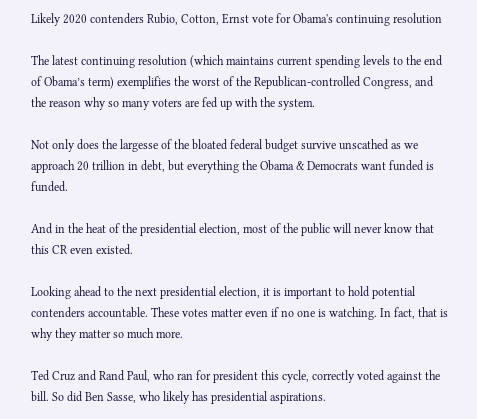Likely 2020 contenders Rubio, Cotton, Ernst vote for Obama's continuing resolution

The latest continuing resolution (which maintains current spending levels to the end of Obama’s term) exemplifies the worst of the Republican-controlled Congress, and the reason why so many voters are fed up with the system.

Not only does the largesse of the bloated federal budget survive unscathed as we approach 20 trillion in debt, but everything the Obama & Democrats want funded is funded.

And in the heat of the presidential election, most of the public will never know that this CR even existed.

Looking ahead to the next presidential election, it is important to hold potential contenders accountable. These votes matter even if no one is watching. In fact, that is why they matter so much more.

Ted Cruz and Rand Paul, who ran for president this cycle, correctly voted against the bill. So did Ben Sasse, who likely has presidential aspirations.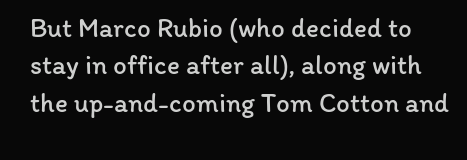But Marco Rubio (who decided to stay in office after all), along with the up-and-coming Tom Cotton and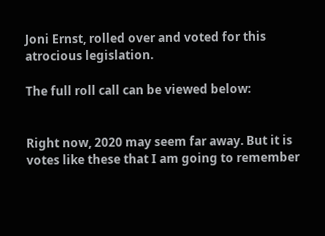Joni Ernst, rolled over and voted for this atrocious legislation.

The full roll call can be viewed below:


Right now, 2020 may seem far away. But it is votes like these that I am going to remember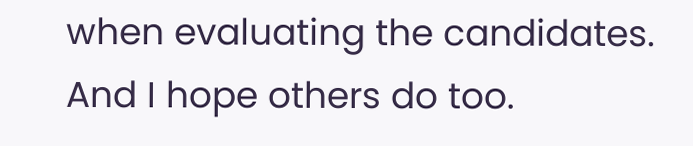when evaluating the candidates. And I hope others do too.